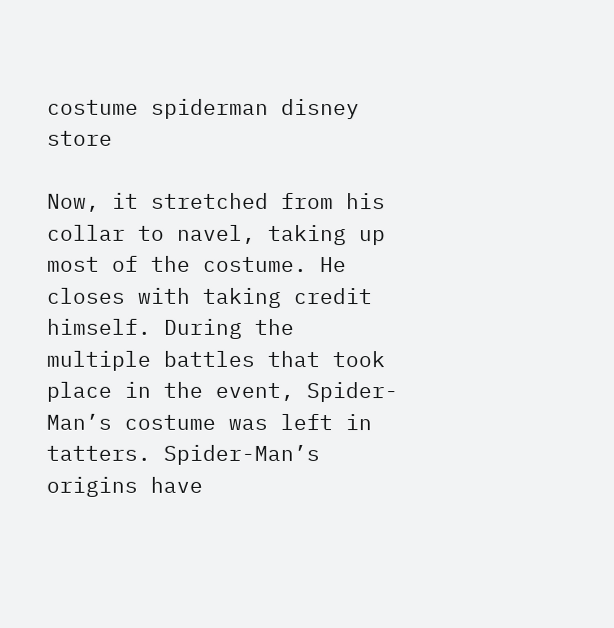costume spiderman disney store

Now, it stretched from his collar to navel, taking up most of the costume. He closes with taking credit himself. During the multiple battles that took place in the event, Spider-Man’s costume was left in tatters. Spider-Man’s origins have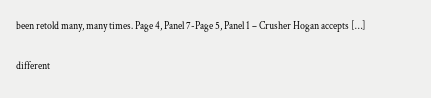been retold many, many times. Page 4, Panel 7-Page 5, Panel 1 – Crusher Hogan accepts […]

different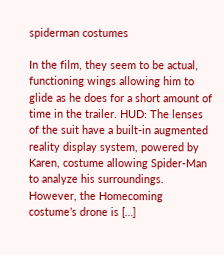spiderman costumes

In the film, they seem to be actual, functioning wings allowing him to glide as he does for a short amount of time in the trailer. HUD: The lenses of the suit have a built-in augmented reality display system, powered by Karen, costume allowing Spider-Man to analyze his surroundings. However, the Homecoming costume’s drone is […]